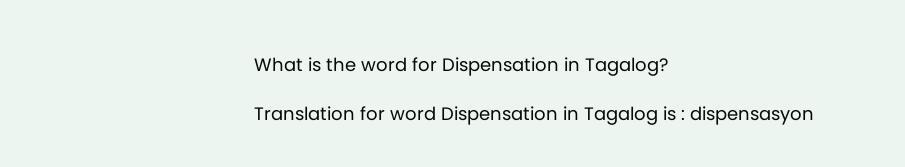What is the word for Dispensation in Tagalog?

Translation for word Dispensation in Tagalog is : dispensasyon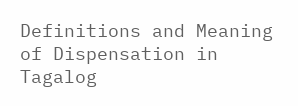Definitions and Meaning of Dispensation in Tagalog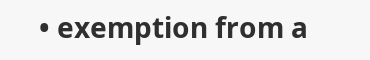• exemption from a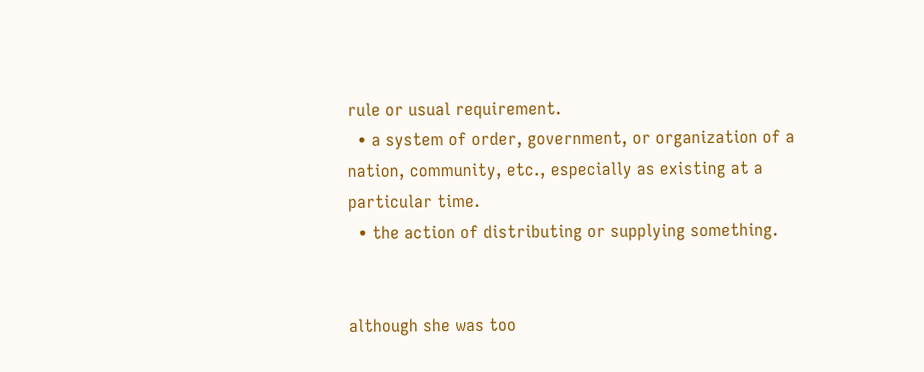rule or usual requirement.
  • a system of order, government, or organization of a nation, community, etc., especially as existing at a particular time.
  • the action of distributing or supplying something.


although she was too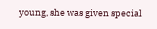young, she was given special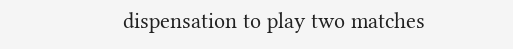dispensation to play two matches